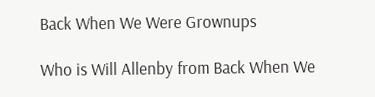Back When We Were Grownups

Who is Will Allenby from Back When We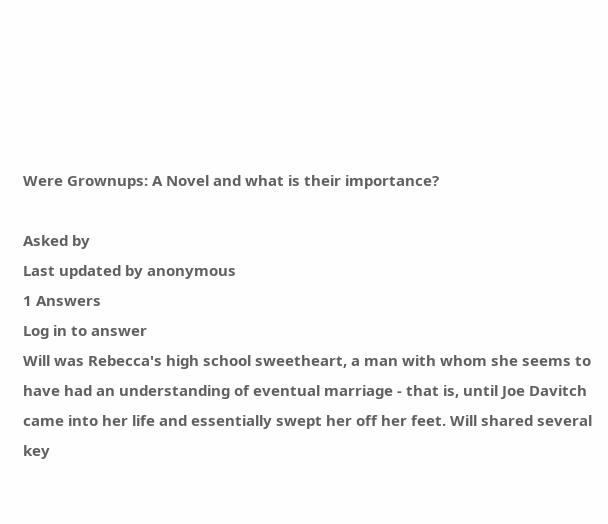Were Grownups: A Novel and what is their importance?

Asked by
Last updated by anonymous
1 Answers
Log in to answer
Will was Rebecca's high school sweetheart, a man with whom she seems to have had an understanding of eventual marriage - that is, until Joe Davitch came into her life and essentially swept her off her feet. Will shared several key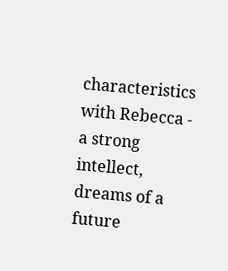characteristics with Rebecca - a strong intellect, dreams of a future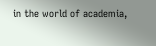in the world of academia,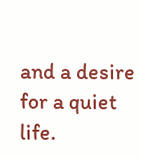and a desire for a quiet life.